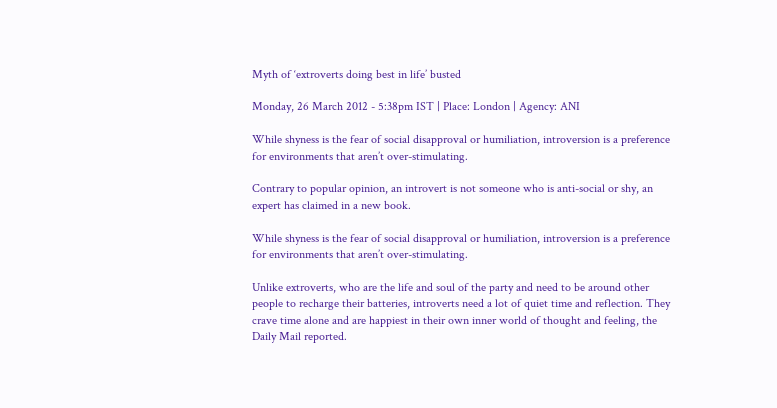Myth of ‘extroverts doing best in life’ busted

Monday, 26 March 2012 - 5:38pm IST | Place: London | Agency: ANI

While shyness is the fear of social disapproval or humiliation, introversion is a preference for environments that aren’t over-stimulating.

Contrary to popular opinion, an introvert is not someone who is anti-social or shy, an expert has claimed in a new book.

While shyness is the fear of social disapproval or humiliation, introversion is a preference for environments that aren’t over-stimulating.

Unlike extroverts, who are the life and soul of the party and need to be around other people to recharge their batteries, introverts need a lot of quiet time and reflection. They crave time alone and are happiest in their own inner world of thought and feeling, the Daily Mail reported.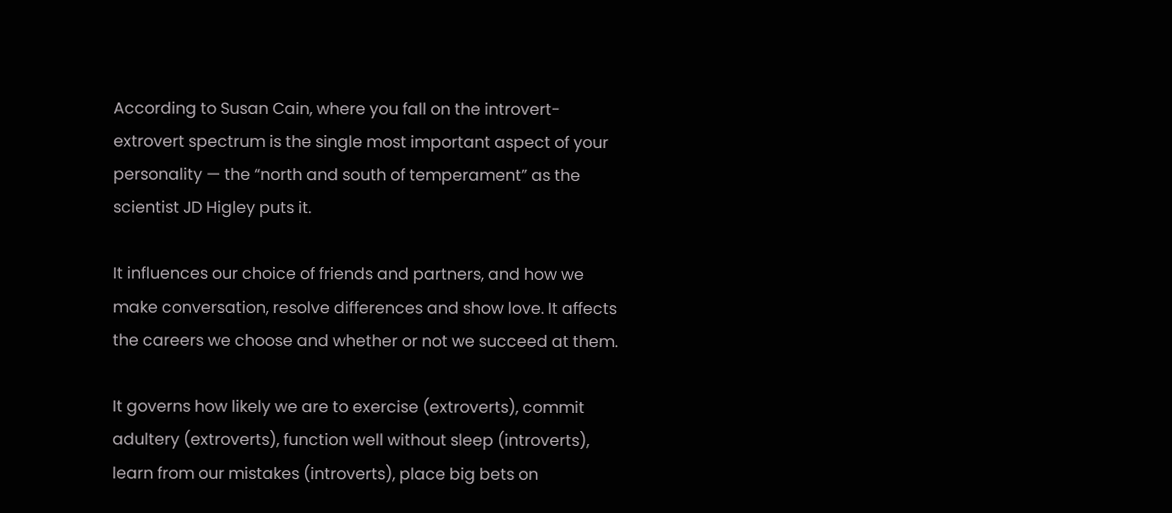According to Susan Cain, where you fall on the introvert-extrovert spectrum is the single most important aspect of your personality — the “north and south of temperament” as the scientist JD Higley puts it.

It influences our choice of friends and partners, and how we make conversation, resolve differences and show love. It affects the careers we choose and whether or not we succeed at them.

It governs how likely we are to exercise (extroverts), commit adultery (extroverts), function well without sleep (introverts), learn from our mistakes (introverts), place big bets on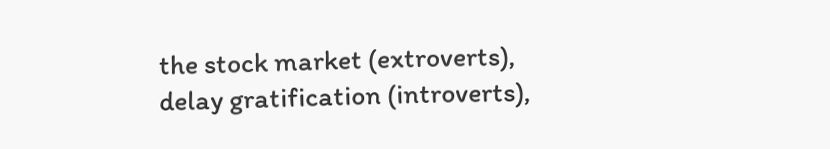the stock market (extroverts), delay gratification (introverts),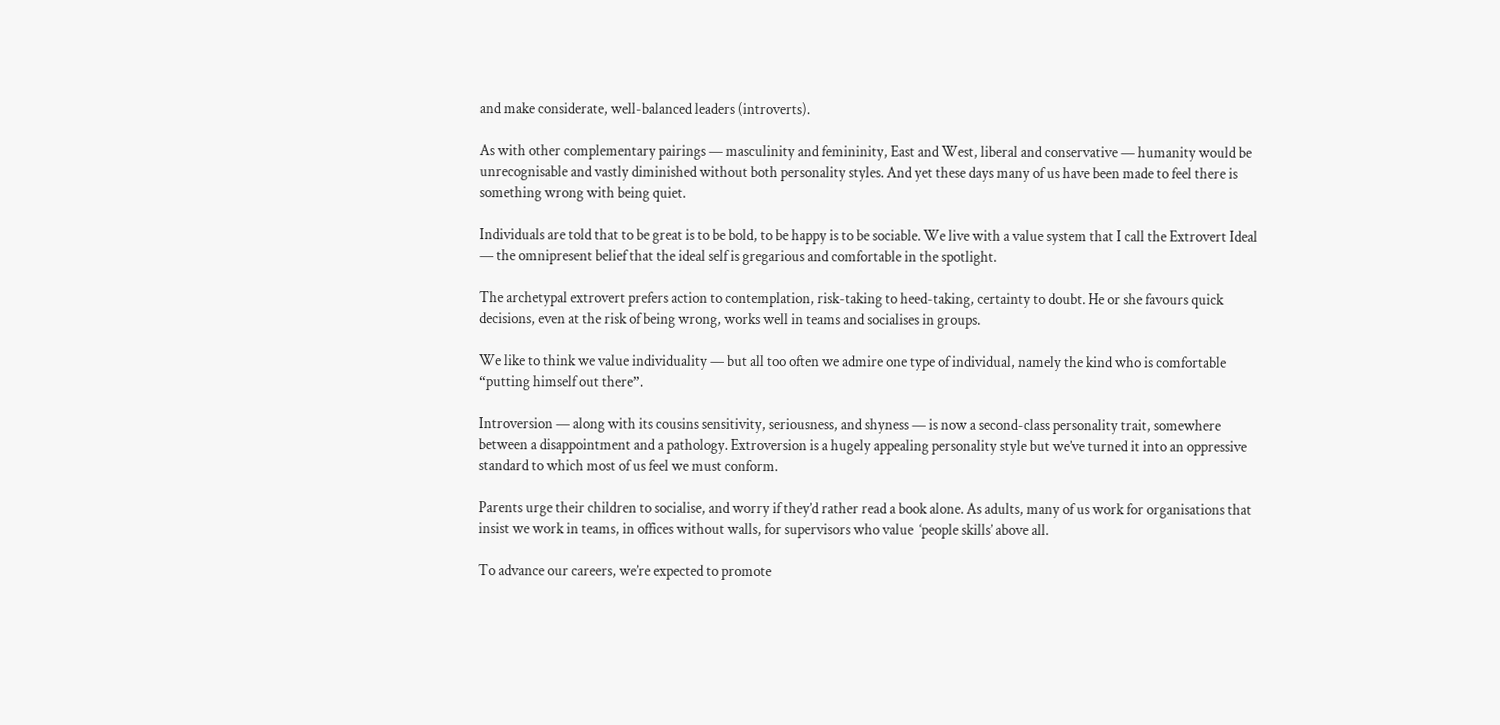and make considerate, well-balanced leaders (introverts).

As with other complementary pairings — masculinity and femininity, East and West, liberal and conservative — humanity would be unrecognisable and vastly diminished without both personality styles. And yet these days many of us have been made to feel there is something wrong with being quiet.

Individuals are told that to be great is to be bold, to be happy is to be sociable. We live with a value system that I call the Extrovert Ideal — the omnipresent belief that the ideal self is gregarious and comfortable in the spotlight.

The archetypal extrovert prefers action to contemplation, risk-taking to heed-taking, certainty to doubt. He or she favours quick decisions, even at the risk of being wrong, works well in teams and socialises in groups.

We like to think we value individuality — but all too often we admire one type of individual, namely the kind who is comfortable “putting himself out there”.

Introversion — along with its cousins sensitivity, seriousness, and shyness — is now a second-class personality trait, somewhere between a disappointment and a pathology. Extroversion is a hugely appealing personality style but we’ve turned it into an oppressive standard to which most of us feel we must conform.

Parents urge their children to socialise, and worry if they’d rather read a book alone. As adults, many of us work for organisations that insist we work in teams, in offices without walls, for supervisors who value  ‘people skills’ above all.

To advance our careers, we’re expected to promote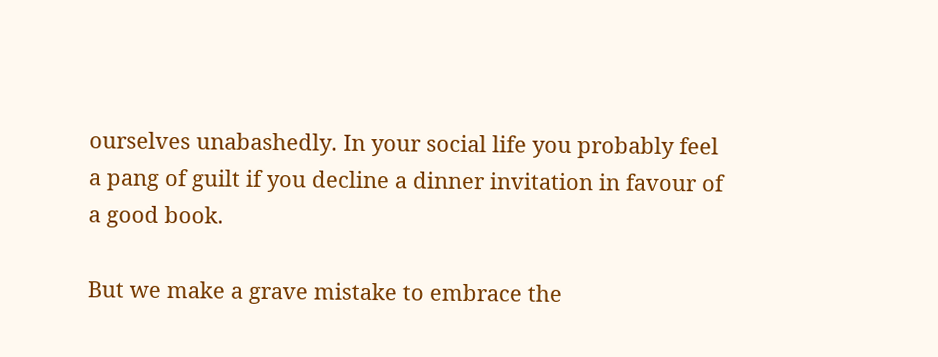ourselves unabashedly. In your social life you probably feel a pang of guilt if you decline a dinner invitation in favour of a good book.

But we make a grave mistake to embrace the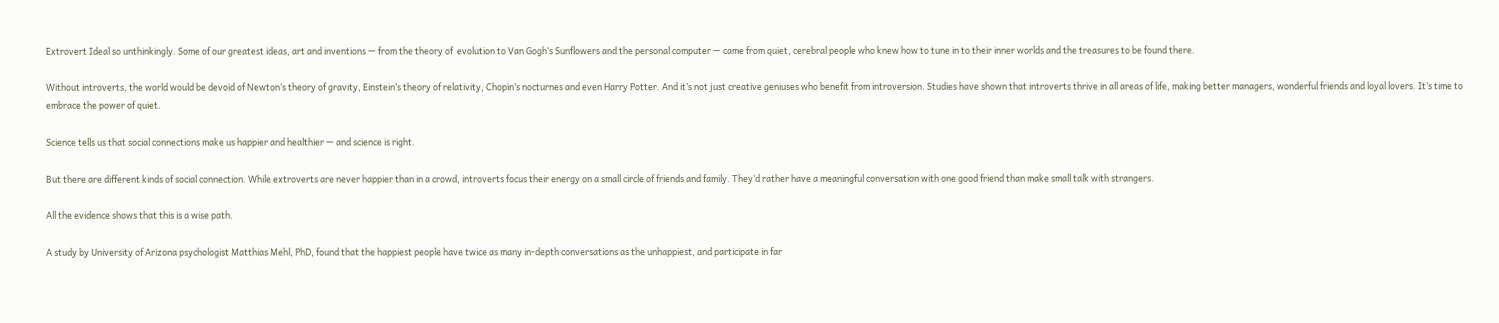Extrovert Ideal so unthinkingly. Some of our greatest ideas, art and inventions — from the theory of  evolution to Van Gogh’s Sunflowers and the personal computer — came from quiet, cerebral people who knew how to tune in to their inner worlds and the treasures to be found there.

Without introverts, the world would be devoid of Newton’s theory of gravity, Einstein’s theory of relativity, Chopin’s nocturnes and even Harry Potter. And it’s not just creative geniuses who benefit from introversion. Studies have shown that introverts thrive in all areas of life, making better managers, wonderful friends and loyal lovers. It’s time to embrace the power of quiet.

Science tells us that social connections make us happier and healthier — and science is right.

But there are different kinds of social connection. While extroverts are never happier than in a crowd, introverts focus their energy on a small circle of friends and family. They’d rather have a meaningful conversation with one good friend than make small talk with strangers.

All the evidence shows that this is a wise path.

A study by University of Arizona psychologist Matthias Mehl, PhD, found that the happiest people have twice as many in-depth conversations as the unhappiest, and participate in far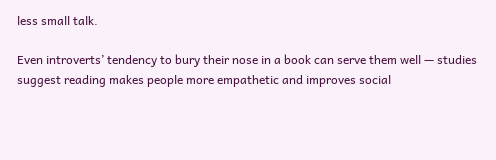less small talk.

Even introverts’ tendency to bury their nose in a book can serve them well — studies suggest reading makes people more empathetic and improves social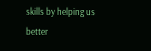skills by helping us better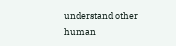understand other human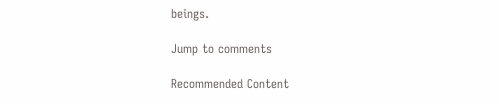beings.

Jump to comments

Recommended Content